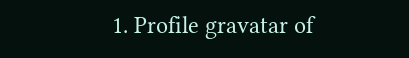1. Profile gravatar of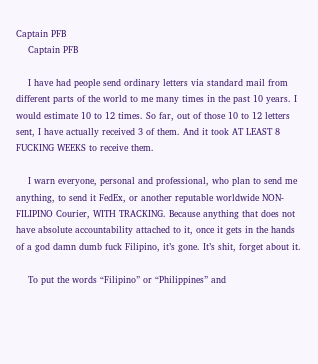Captain PFB
    Captain PFB

    I have had people send ordinary letters via standard mail from different parts of the world to me many times in the past 10 years. I would estimate 10 to 12 times. So far, out of those 10 to 12 letters sent, I have actually received 3 of them. And it took AT LEAST 8 FUCKING WEEKS to receive them.

    I warn everyone, personal and professional, who plan to send me anything, to send it FedEx, or another reputable worldwide NON-FILIPINO Courier, WITH TRACKING. Because anything that does not have absolute accountability attached to it, once it gets in the hands of a god damn dumb fuck Filipino, it’s gone. It’s shit, forget about it.

    To put the words “Filipino” or “Philippines” and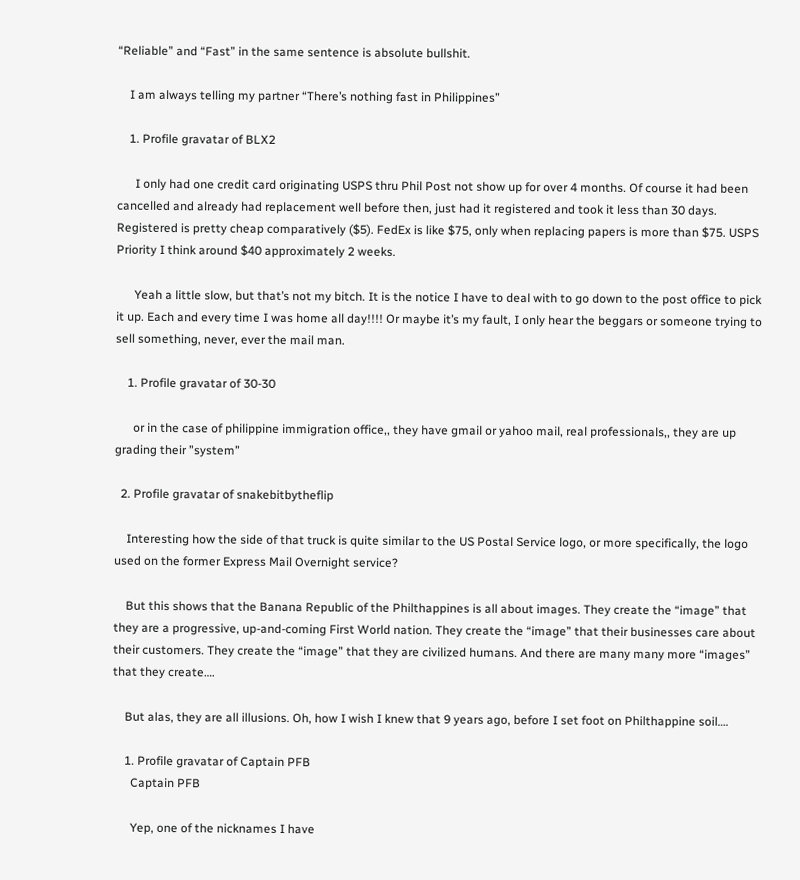“Reliable” and “Fast” in the same sentence is absolute bullshit.

    I am always telling my partner “There’s nothing fast in Philippines”

    1. Profile gravatar of BLX2

      I only had one credit card originating USPS thru Phil Post not show up for over 4 months. Of course it had been cancelled and already had replacement well before then, just had it registered and took it less than 30 days. Registered is pretty cheap comparatively ($5). FedEx is like $75, only when replacing papers is more than $75. USPS Priority I think around $40 approximately 2 weeks.

      Yeah a little slow, but that’s not my bitch. It is the notice I have to deal with to go down to the post office to pick it up. Each and every time I was home all day!!!! Or maybe it’s my fault, I only hear the beggars or someone trying to sell something, never, ever the mail man.

    1. Profile gravatar of 30-30

      or in the case of philippine immigration office,, they have gmail or yahoo mail, real professionals,, they are up grading their ”system”

  2. Profile gravatar of snakebitbytheflip

    Interesting how the side of that truck is quite similar to the US Postal Service logo, or more specifically, the logo used on the former Express Mail Overnight service?

    But this shows that the Banana Republic of the Philthappines is all about images. They create the “image” that they are a progressive, up-and-coming First World nation. They create the “image” that their businesses care about their customers. They create the “image” that they are civilized humans. And there are many many more “images” that they create….

    But alas, they are all illusions. Oh, how I wish I knew that 9 years ago, before I set foot on Philthappine soil….

    1. Profile gravatar of Captain PFB
      Captain PFB

      Yep, one of the nicknames I have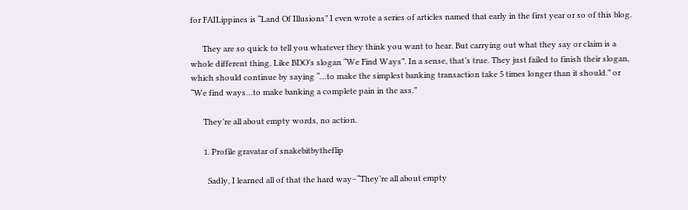for FAILippines is “Land Of Illusions” I even wrote a series of articles named that early in the first year or so of this blog.

      They are so quick to tell you whatever they think you want to hear. But carrying out what they say or claim is a whole different thing. Like BDO’s slogan “We Find Ways”. In a sense, that’s true. They just failed to finish their slogan, which should continue by saying “…to make the simplest banking transaction take 5 times longer than it should.” or “We find ways…to make banking a complete pain in the ass.”

      They’re all about empty words, no action.

      1. Profile gravatar of snakebitbytheflip

        Sadly, I learned all of that the hard way–“They’re all about empty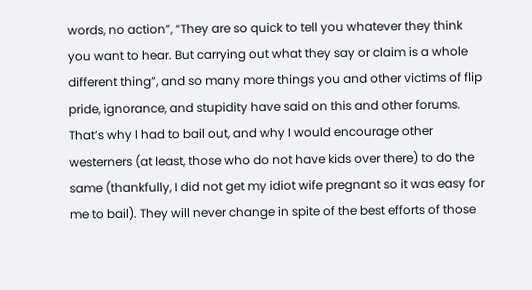words, no action”, “They are so quick to tell you whatever they think you want to hear. But carrying out what they say or claim is a whole different thing”, and so many more things you and other victims of flip pride, ignorance, and stupidity have said on this and other forums. That’s why I had to bail out, and why I would encourage other westerners (at least, those who do not have kids over there) to do the same (thankfully, I did not get my idiot wife pregnant so it was easy for me to bail). They will never change in spite of the best efforts of those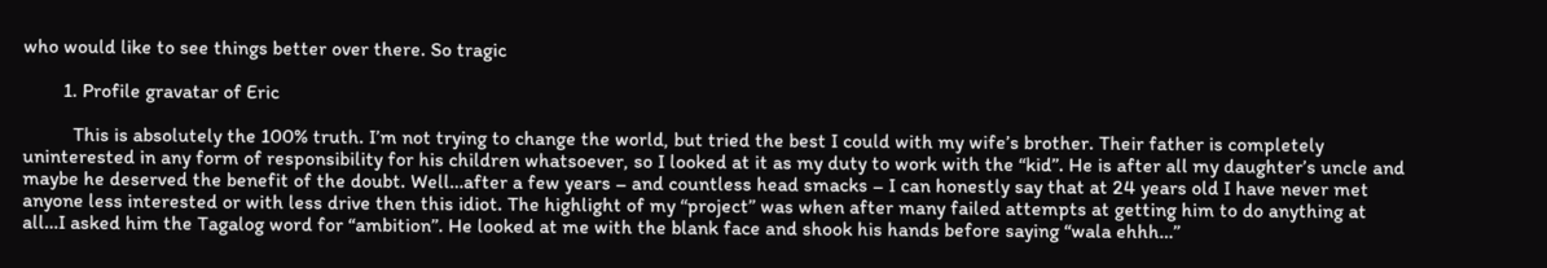who would like to see things better over there. So tragic

        1. Profile gravatar of Eric

          This is absolutely the 100% truth. I’m not trying to change the world, but tried the best I could with my wife’s brother. Their father is completely uninterested in any form of responsibility for his children whatsoever, so I looked at it as my duty to work with the “kid”. He is after all my daughter’s uncle and maybe he deserved the benefit of the doubt. Well…after a few years – and countless head smacks – I can honestly say that at 24 years old I have never met anyone less interested or with less drive then this idiot. The highlight of my “project” was when after many failed attempts at getting him to do anything at all…I asked him the Tagalog word for “ambition”. He looked at me with the blank face and shook his hands before saying “wala ehhh…”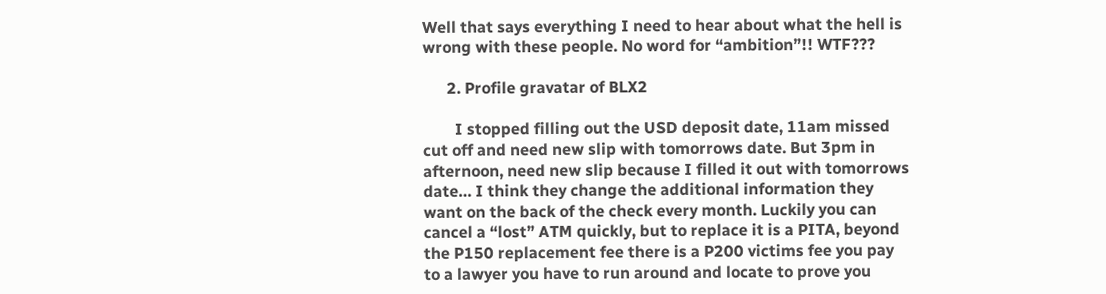Well that says everything I need to hear about what the hell is wrong with these people. No word for “ambition”!! WTF???

      2. Profile gravatar of BLX2

        I stopped filling out the USD deposit date, 11am missed cut off and need new slip with tomorrows date. But 3pm in afternoon, need new slip because I filled it out with tomorrows date… I think they change the additional information they want on the back of the check every month. Luckily you can cancel a “lost” ATM quickly, but to replace it is a PITA, beyond the P150 replacement fee there is a P200 victims fee you pay to a lawyer you have to run around and locate to prove you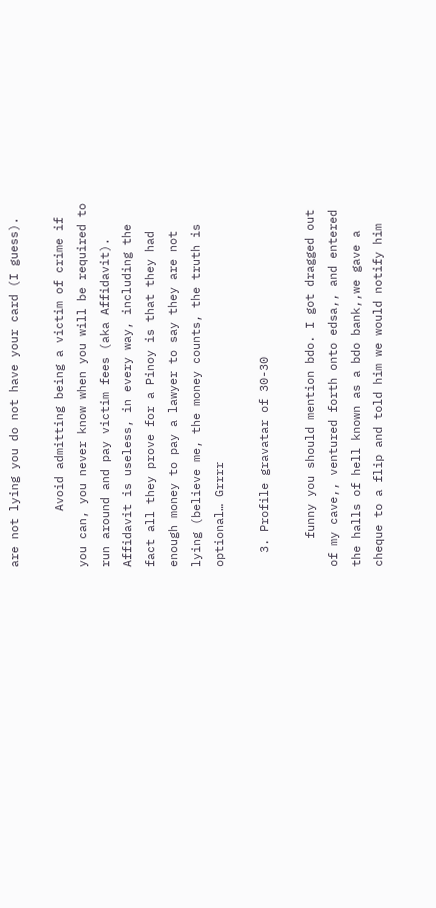are not lying you do not have your card (I guess).

        Avoid admitting being a victim of crime if you can, you never know when you will be required to run around and pay victim fees (aka Affidavit). Affidavit is useless, in every way, including the fact all they prove for a Pinoy is that they had enough money to pay a lawyer to say they are not lying (believe me, the money counts, the truth is optional… Grrrr

  3. Profile gravatar of 30-30

    funny you should mention bdo. I got dragged out of my cave,, ventured forth onto edsa,, and entered the halls of hell known as a bdo bank,,we gave a cheque to a flip and told him we would notify him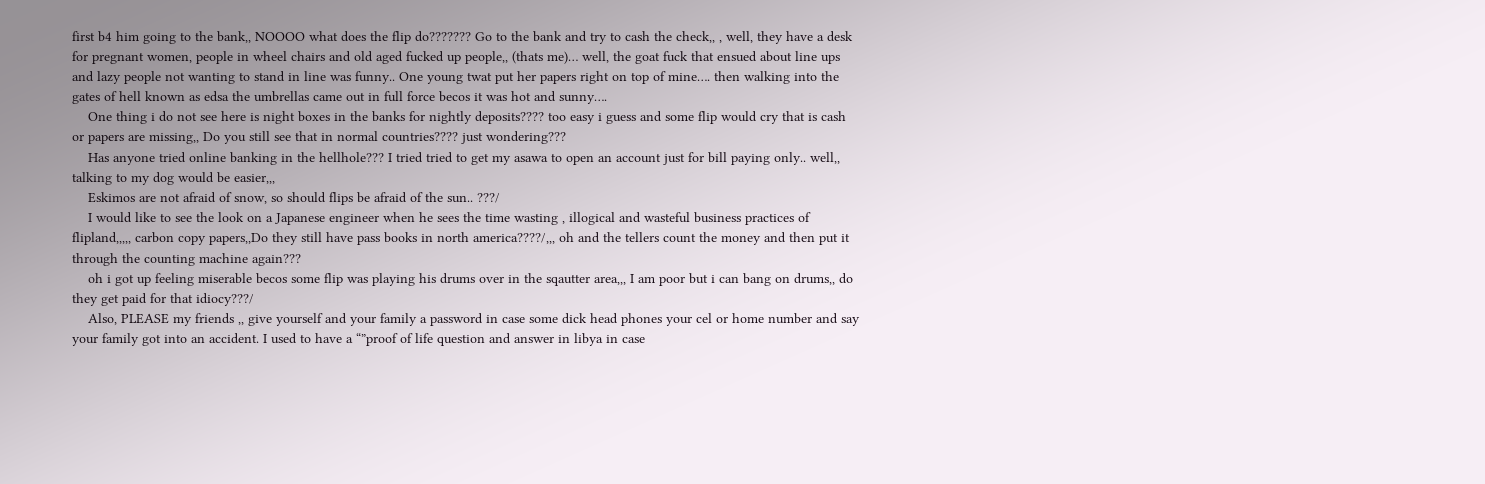first b4 him going to the bank,, NOOOO what does the flip do??????? Go to the bank and try to cash the check,, , well, they have a desk for pregnant women, people in wheel chairs and old aged fucked up people,, (thats me)… well, the goat fuck that ensued about line ups and lazy people not wanting to stand in line was funny.. One young twat put her papers right on top of mine…. then walking into the gates of hell known as edsa the umbrellas came out in full force becos it was hot and sunny….
    One thing i do not see here is night boxes in the banks for nightly deposits???? too easy i guess and some flip would cry that is cash or papers are missing,, Do you still see that in normal countries???? just wondering???
    Has anyone tried online banking in the hellhole??? I tried tried to get my asawa to open an account just for bill paying only.. well,, talking to my dog would be easier,,,
    Eskimos are not afraid of snow, so should flips be afraid of the sun.. ???/
    I would like to see the look on a Japanese engineer when he sees the time wasting , illogical and wasteful business practices of flipland,,,,, carbon copy papers,,Do they still have pass books in north america????/,,, oh and the tellers count the money and then put it through the counting machine again???
    oh i got up feeling miserable becos some flip was playing his drums over in the sqautter area,,, I am poor but i can bang on drums,, do they get paid for that idiocy???/
    Also, PLEASE my friends ,, give yourself and your family a password in case some dick head phones your cel or home number and say your family got into an accident. I used to have a “”proof of life question and answer in libya in case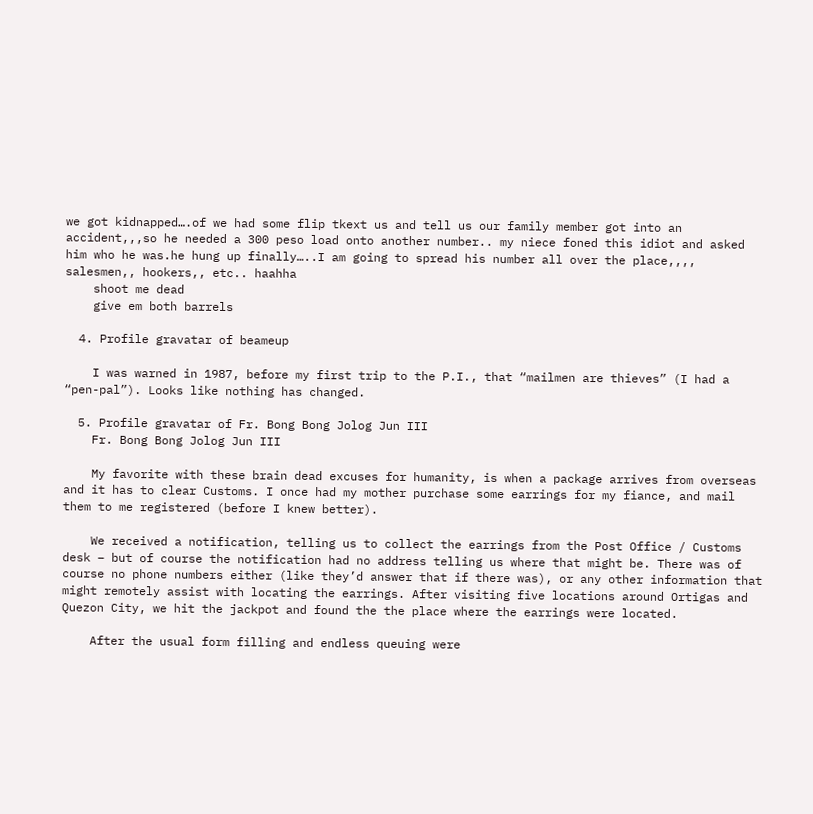we got kidnapped….of we had some flip tkext us and tell us our family member got into an accident,,,so he needed a 300 peso load onto another number.. my niece foned this idiot and asked him who he was.he hung up finally…..I am going to spread his number all over the place,,,, salesmen,, hookers,, etc.. haahha
    shoot me dead
    give em both barrels

  4. Profile gravatar of beameup

    I was warned in 1987, before my first trip to the P.I., that “mailmen are thieves” (I had a “pen-pal”). Looks like nothing has changed.

  5. Profile gravatar of Fr. Bong Bong Jolog Jun III
    Fr. Bong Bong Jolog Jun III

    My favorite with these brain dead excuses for humanity, is when a package arrives from overseas and it has to clear Customs. I once had my mother purchase some earrings for my fiance, and mail them to me registered (before I knew better).

    We received a notification, telling us to collect the earrings from the Post Office / Customs desk – but of course the notification had no address telling us where that might be. There was of course no phone numbers either (like they’d answer that if there was), or any other information that might remotely assist with locating the earrings. After visiting five locations around Ortigas and Quezon City, we hit the jackpot and found the the place where the earrings were located.

    After the usual form filling and endless queuing were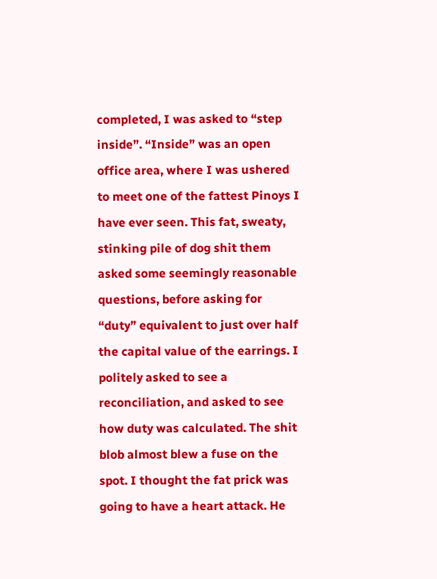completed, I was asked to “step inside”. “Inside” was an open office area, where I was ushered to meet one of the fattest Pinoys I have ever seen. This fat, sweaty, stinking pile of dog shit them asked some seemingly reasonable questions, before asking for “duty” equivalent to just over half the capital value of the earrings. I politely asked to see a reconciliation, and asked to see how duty was calculated. The shit blob almost blew a fuse on the spot. I thought the fat prick was going to have a heart attack. He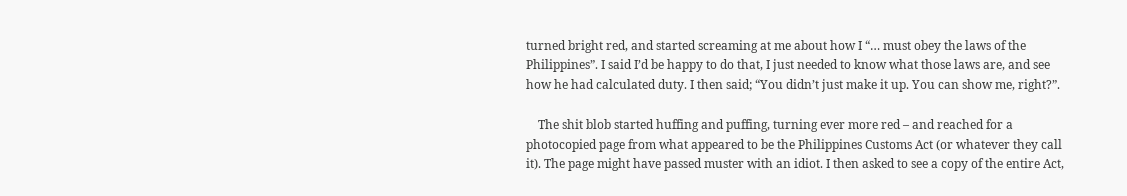turned bright red, and started screaming at me about how I “… must obey the laws of the Philippines”. I said I’d be happy to do that, I just needed to know what those laws are, and see how he had calculated duty. I then said; “You didn’t just make it up. You can show me, right?”.

    The shit blob started huffing and puffing, turning ever more red – and reached for a photocopied page from what appeared to be the Philippines Customs Act (or whatever they call it). The page might have passed muster with an idiot. I then asked to see a copy of the entire Act,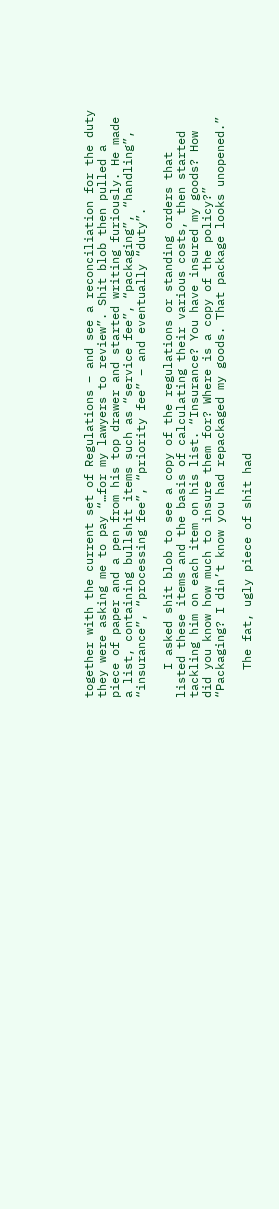together with the current set of Regulations – and see a reconciliation for the duty they were asking me to pay “…for my lawyers to review”. Shit blob then pulled a piece of paper and a pen from his top drawer and started writing furiously. He made a list, containing bullshit items such as “service fee”, “packaging”, “handling”, “insurance”, “processing fee”, “priority fee” – and eventually “duty”.

    I asked shit blob to see a copy of the regulations or standing orders that listed these items and the basis of calculating their various costs, then started tackling him on each item on his list. “Insurance? You have insured my goods? How did you know how much to insure them for? Where is a copy of the policy?” “Packaging? I din’t know you had repackaged my goods. That package looks unopened.”

    The fat, ugly piece of shit had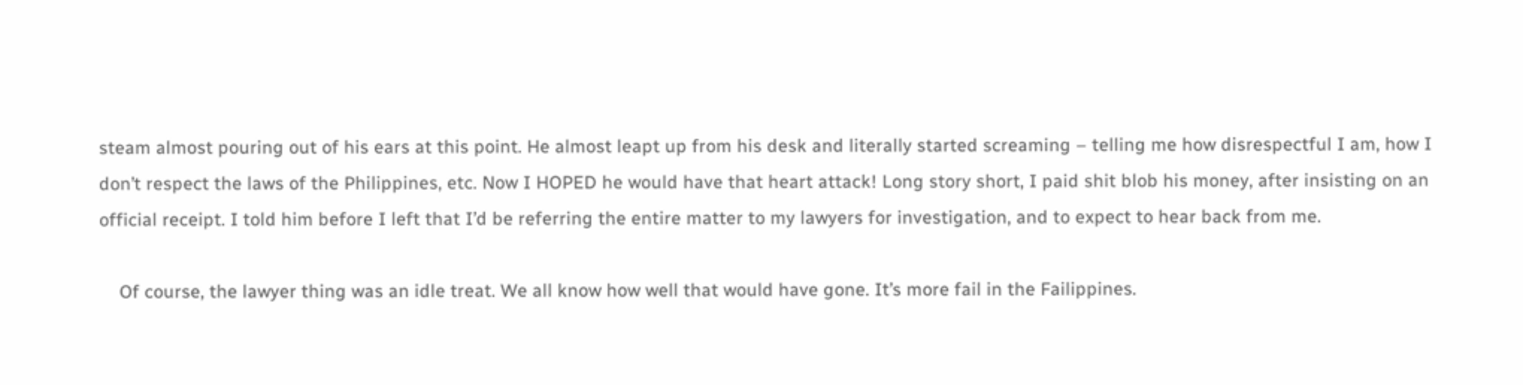steam almost pouring out of his ears at this point. He almost leapt up from his desk and literally started screaming – telling me how disrespectful I am, how I don’t respect the laws of the Philippines, etc. Now I HOPED he would have that heart attack! Long story short, I paid shit blob his money, after insisting on an official receipt. I told him before I left that I’d be referring the entire matter to my lawyers for investigation, and to expect to hear back from me.

    Of course, the lawyer thing was an idle treat. We all know how well that would have gone. It’s more fail in the Failippines.